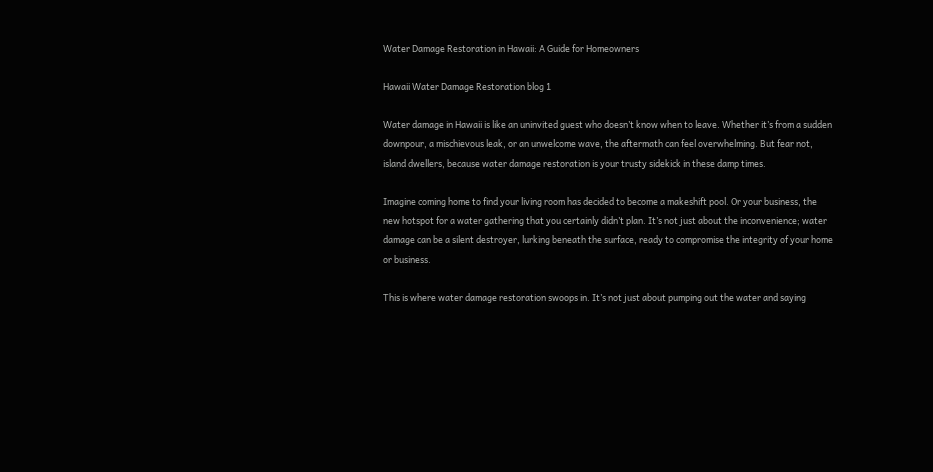Water Damage Restoration in Hawaii: A Guide for Homeowners

Hawaii Water Damage Restoration blog 1

Water damage in Hawaii is like an uninvited guest who doesn’t know when to leave. Whether it’s from a sudden downpour, a mischievous leak, or an unwelcome wave, the aftermath can feel overwhelming. But fear not, island dwellers, because water damage restoration is your trusty sidekick in these damp times.

Imagine coming home to find your living room has decided to become a makeshift pool. Or your business, the new hotspot for a water gathering that you certainly didn’t plan. It’s not just about the inconvenience; water damage can be a silent destroyer, lurking beneath the surface, ready to compromise the integrity of your home or business.

This is where water damage restoration swoops in. It’s not just about pumping out the water and saying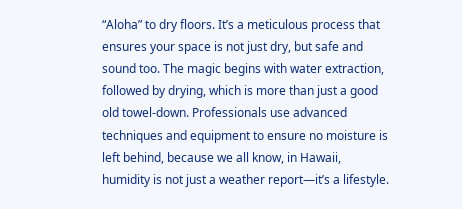“Aloha” to dry floors. It’s a meticulous process that ensures your space is not just dry, but safe and sound too. The magic begins with water extraction, followed by drying, which is more than just a good old towel-down. Professionals use advanced techniques and equipment to ensure no moisture is left behind, because we all know, in Hawaii, humidity is not just a weather report—it’s a lifestyle.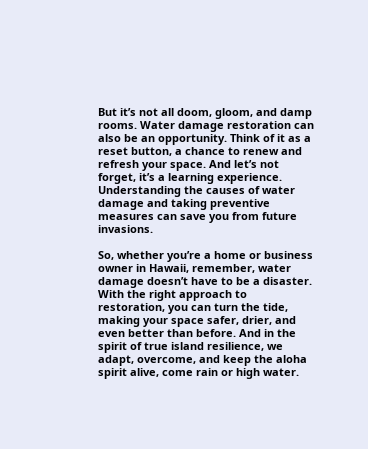But it’s not all doom, gloom, and damp rooms. Water damage restoration can also be an opportunity. Think of it as a reset button, a chance to renew and refresh your space. And let’s not forget, it’s a learning experience. Understanding the causes of water damage and taking preventive measures can save you from future invasions.

So, whether you’re a home or business owner in Hawaii, remember, water damage doesn’t have to be a disaster. With the right approach to restoration, you can turn the tide, making your space safer, drier, and even better than before. And in the spirit of true island resilience, we adapt, overcome, and keep the aloha spirit alive, come rain or high water.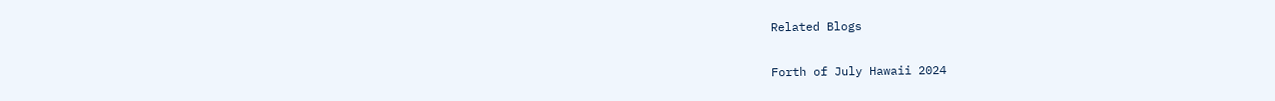Related Blogs

Forth of July Hawaii 2024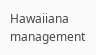Hawaiiana management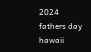2024
fathers day hawaii